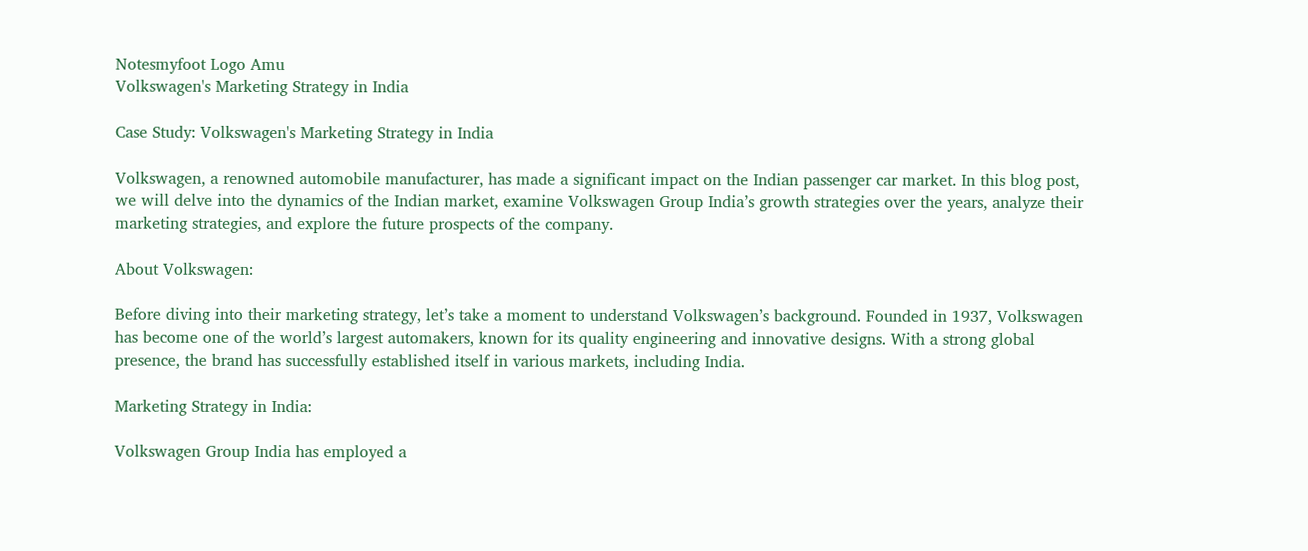Notesmyfoot Logo Amu
Volkswagen's Marketing Strategy in India

Case Study: Volkswagen's Marketing Strategy in India

Volkswagen, a renowned automobile manufacturer, has made a significant impact on the Indian passenger car market. In this blog post, we will delve into the dynamics of the Indian market, examine Volkswagen Group India’s growth strategies over the years, analyze their marketing strategies, and explore the future prospects of the company.

About Volkswagen:

Before diving into their marketing strategy, let’s take a moment to understand Volkswagen’s background. Founded in 1937, Volkswagen has become one of the world’s largest automakers, known for its quality engineering and innovative designs. With a strong global presence, the brand has successfully established itself in various markets, including India.

Marketing Strategy in India:

Volkswagen Group India has employed a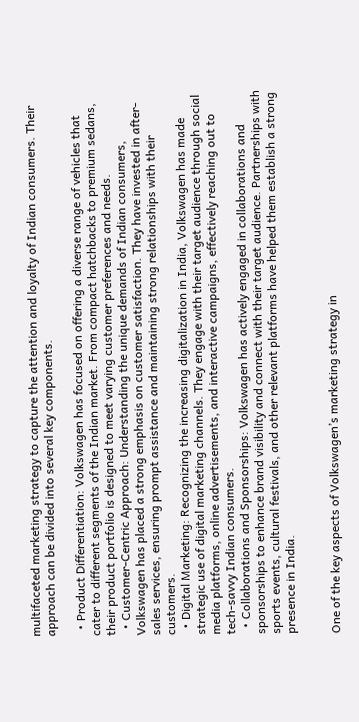multifaceted marketing strategy to capture the attention and loyalty of Indian consumers. Their approach can be divided into several key components.

  • Product Differentiation: Volkswagen has focused on offering a diverse range of vehicles that cater to different segments of the Indian market. From compact hatchbacks to premium sedans, their product portfolio is designed to meet varying customer preferences and needs.
  • Customer-Centric Approach: Understanding the unique demands of Indian consumers, Volkswagen has placed a strong emphasis on customer satisfaction. They have invested in after-sales services, ensuring prompt assistance and maintaining strong relationships with their customers.
  • Digital Marketing: Recognizing the increasing digitalization in India, Volkswagen has made strategic use of digital marketing channels. They engage with their target audience through social media platforms, online advertisements, and interactive campaigns, effectively reaching out to tech-savvy Indian consumers.
  • Collaborations and Sponsorships: Volkswagen has actively engaged in collaborations and sponsorships to enhance brand visibility and connect with their target audience. Partnerships with sports events, cultural festivals, and other relevant platforms have helped them establish a strong presence in India.


One of the key aspects of Volkswagen’s marketing strategy in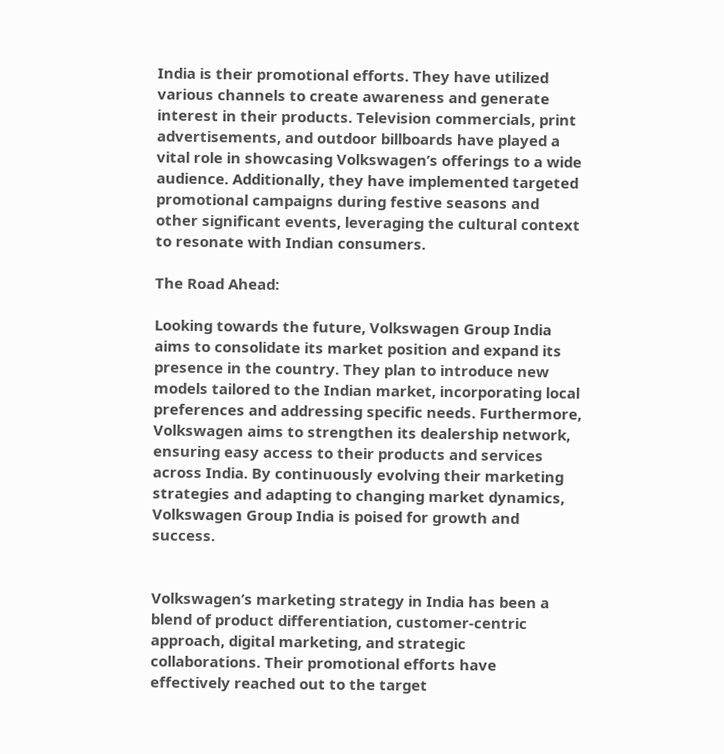India is their promotional efforts. They have utilized various channels to create awareness and generate interest in their products. Television commercials, print advertisements, and outdoor billboards have played a vital role in showcasing Volkswagen’s offerings to a wide audience. Additionally, they have implemented targeted promotional campaigns during festive seasons and other significant events, leveraging the cultural context to resonate with Indian consumers.

The Road Ahead:

Looking towards the future, Volkswagen Group India aims to consolidate its market position and expand its presence in the country. They plan to introduce new models tailored to the Indian market, incorporating local preferences and addressing specific needs. Furthermore, Volkswagen aims to strengthen its dealership network, ensuring easy access to their products and services across India. By continuously evolving their marketing strategies and adapting to changing market dynamics, Volkswagen Group India is poised for growth and success.


Volkswagen’s marketing strategy in India has been a blend of product differentiation, customer-centric approach, digital marketing, and strategic collaborations. Their promotional efforts have effectively reached out to the target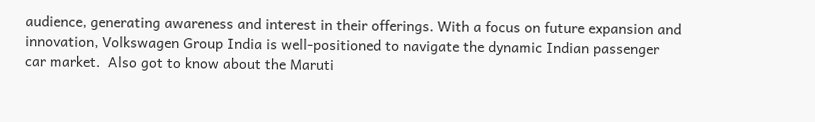audience, generating awareness and interest in their offerings. With a focus on future expansion and innovation, Volkswagen Group India is well-positioned to navigate the dynamic Indian passenger car market.  Also got to know about the Maruti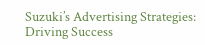Suzuki’s Advertising Strategies: Driving Success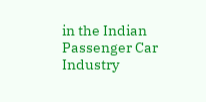in the Indian Passenger Car Industry